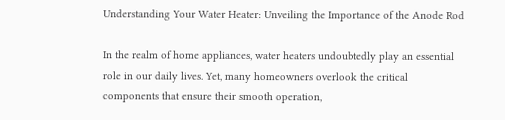Understanding Your Water Heater: Unveiling the Importance of the Anode Rod

In the realm of home appliances, water heaters undoubtedly play an essential role in our daily lives. Yet, many homeowners overlook the critical components that ensure their smooth operation,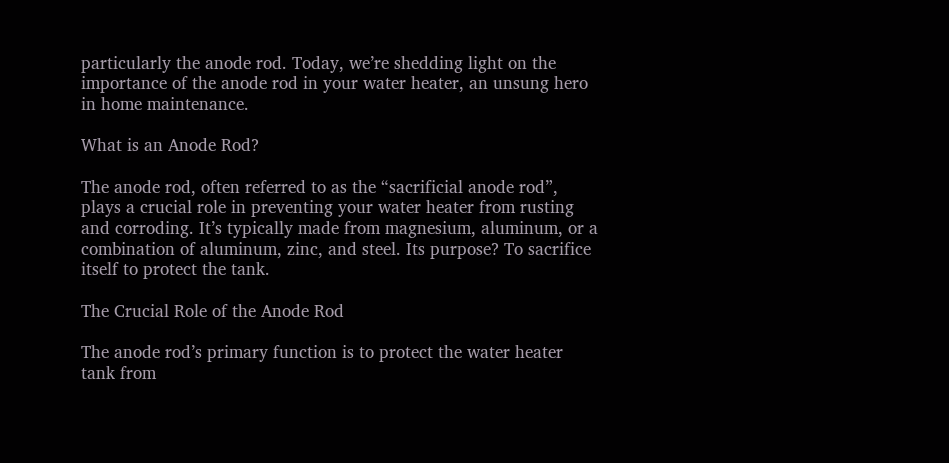particularly the anode rod. Today, we’re shedding light on the importance of the anode rod in your water heater, an unsung hero in home maintenance.

What is an Anode Rod?

The anode rod, often referred to as the “sacrificial anode rod”, plays a crucial role in preventing your water heater from rusting and corroding. It’s typically made from magnesium, aluminum, or a combination of aluminum, zinc, and steel. Its purpose? To sacrifice itself to protect the tank.

The Crucial Role of the Anode Rod

The anode rod’s primary function is to protect the water heater tank from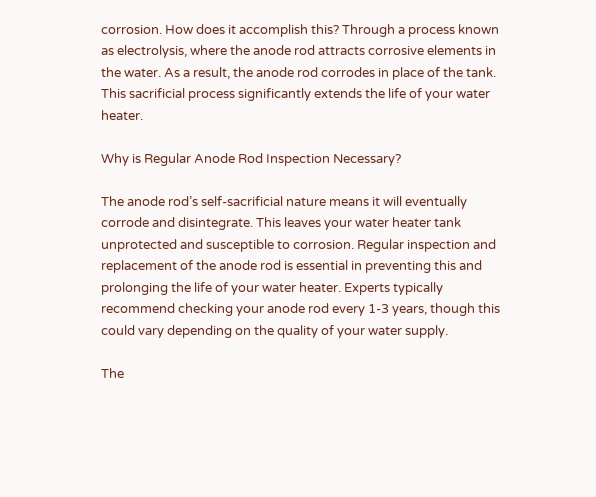corrosion. How does it accomplish this? Through a process known as electrolysis, where the anode rod attracts corrosive elements in the water. As a result, the anode rod corrodes in place of the tank. This sacrificial process significantly extends the life of your water heater.

Why is Regular Anode Rod Inspection Necessary?

The anode rod’s self-sacrificial nature means it will eventually corrode and disintegrate. This leaves your water heater tank unprotected and susceptible to corrosion. Regular inspection and replacement of the anode rod is essential in preventing this and prolonging the life of your water heater. Experts typically recommend checking your anode rod every 1-3 years, though this could vary depending on the quality of your water supply.

The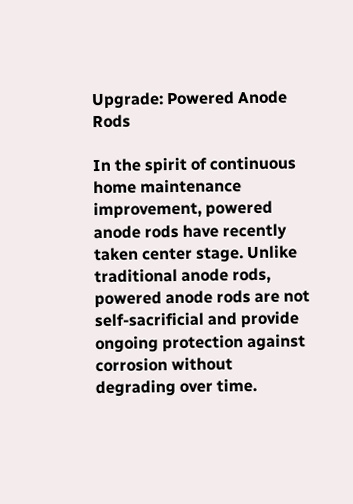Upgrade: Powered Anode Rods

In the spirit of continuous home maintenance improvement, powered anode rods have recently taken center stage. Unlike traditional anode rods, powered anode rods are not self-sacrificial and provide ongoing protection against corrosion without degrading over time.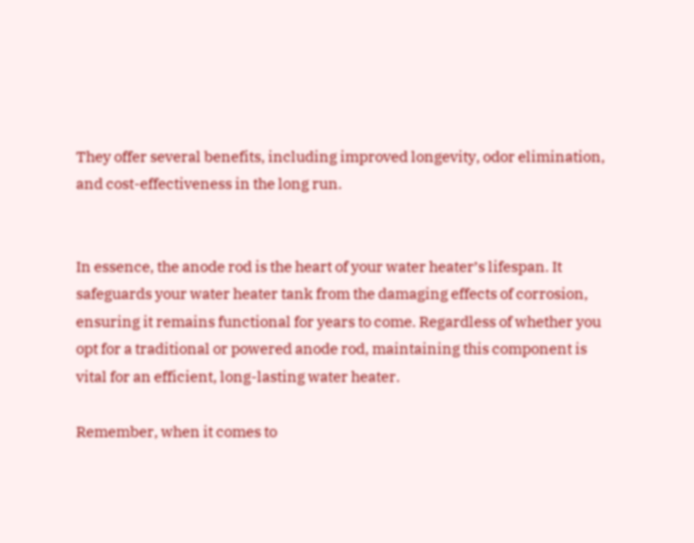They offer several benefits, including improved longevity, odor elimination, and cost-effectiveness in the long run.


In essence, the anode rod is the heart of your water heater’s lifespan. It safeguards your water heater tank from the damaging effects of corrosion, ensuring it remains functional for years to come. Regardless of whether you opt for a traditional or powered anode rod, maintaining this component is vital for an efficient, long-lasting water heater.

Remember, when it comes to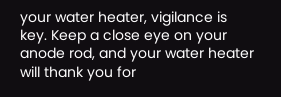your water heater, vigilance is key. Keep a close eye on your anode rod, and your water heater will thank you for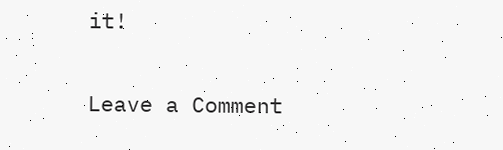it!

Leave a Comment